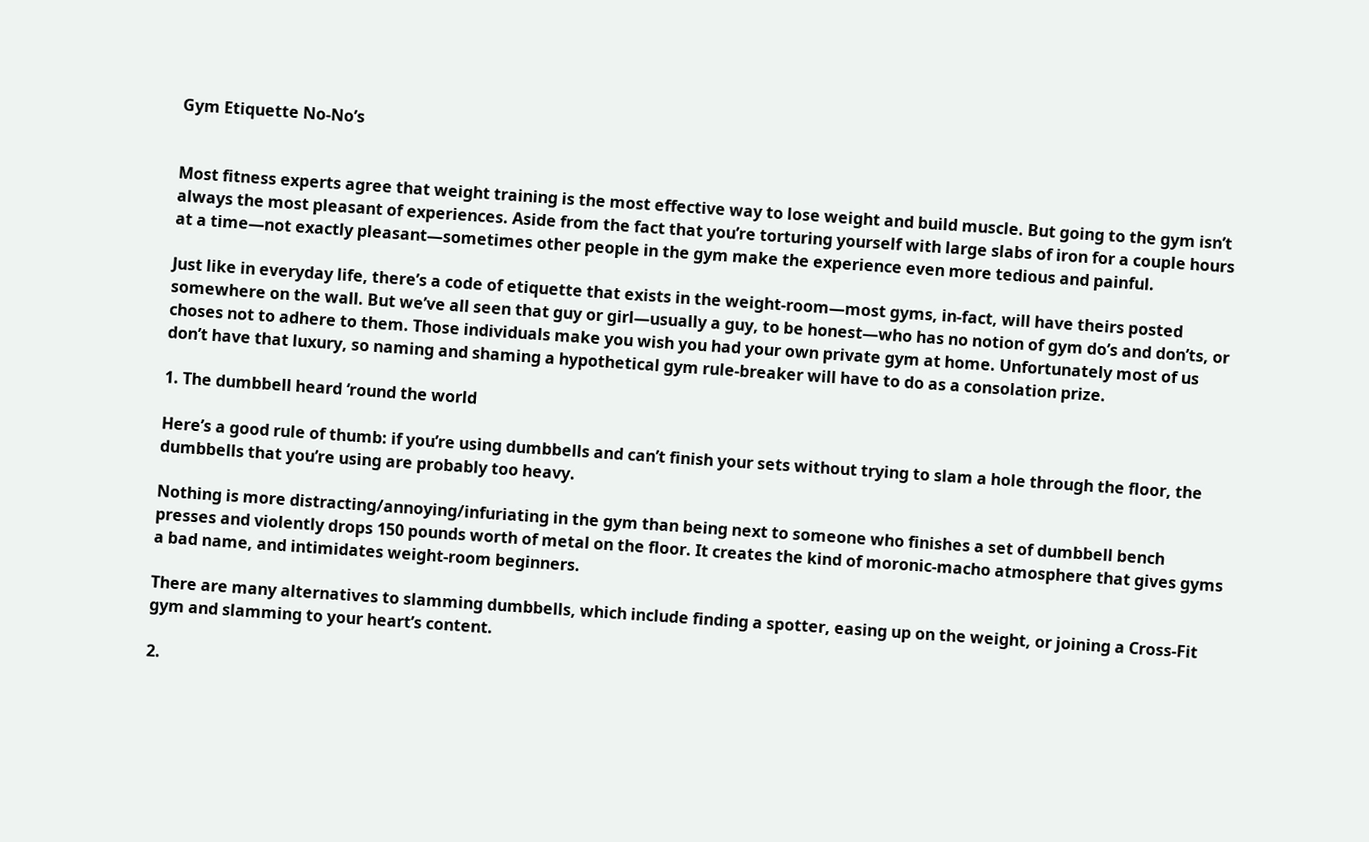Gym Etiquette No-No’s


Most fitness experts agree that weight training is the most effective way to lose weight and build muscle. But going to the gym isn’t always the most pleasant of experiences. Aside from the fact that you’re torturing yourself with large slabs of iron for a couple hours at a time—not exactly pleasant—sometimes other people in the gym make the experience even more tedious and painful.

Just like in everyday life, there’s a code of etiquette that exists in the weight-room—most gyms, in-fact, will have theirs posted somewhere on the wall. But we’ve all seen that guy or girl—usually a guy, to be honest—who has no notion of gym do’s and don’ts, or choses not to adhere to them. Those individuals make you wish you had your own private gym at home. Unfortunately most of us don’t have that luxury, so naming and shaming a hypothetical gym rule-breaker will have to do as a consolation prize.

1. The dumbbell heard ‘round the world

Here’s a good rule of thumb: if you’re using dumbbells and can’t finish your sets without trying to slam a hole through the floor, the dumbbells that you’re using are probably too heavy.

Nothing is more distracting/annoying/infuriating in the gym than being next to someone who finishes a set of dumbbell bench presses and violently drops 150 pounds worth of metal on the floor. It creates the kind of moronic-macho atmosphere that gives gyms a bad name, and intimidates weight-room beginners.

There are many alternatives to slamming dumbbells, which include finding a spotter, easing up on the weight, or joining a Cross-Fit gym and slamming to your heart’s content.

2.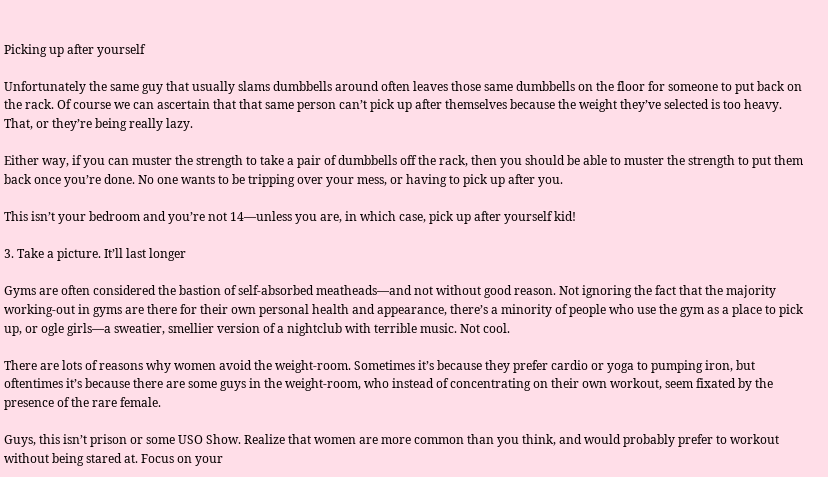Picking up after yourself

Unfortunately the same guy that usually slams dumbbells around often leaves those same dumbbells on the floor for someone to put back on the rack. Of course we can ascertain that that same person can’t pick up after themselves because the weight they’ve selected is too heavy. That, or they’re being really lazy.

Either way, if you can muster the strength to take a pair of dumbbells off the rack, then you should be able to muster the strength to put them back once you’re done. No one wants to be tripping over your mess, or having to pick up after you.

This isn’t your bedroom and you’re not 14—unless you are, in which case, pick up after yourself kid!

3. Take a picture. It’ll last longer

Gyms are often considered the bastion of self-absorbed meatheads—and not without good reason. Not ignoring the fact that the majority working-out in gyms are there for their own personal health and appearance, there’s a minority of people who use the gym as a place to pick up, or ogle girls—a sweatier, smellier version of a nightclub with terrible music. Not cool.

There are lots of reasons why women avoid the weight-room. Sometimes it’s because they prefer cardio or yoga to pumping iron, but oftentimes it’s because there are some guys in the weight-room, who instead of concentrating on their own workout, seem fixated by the presence of the rare female.

Guys, this isn’t prison or some USO Show. Realize that women are more common than you think, and would probably prefer to workout without being stared at. Focus on your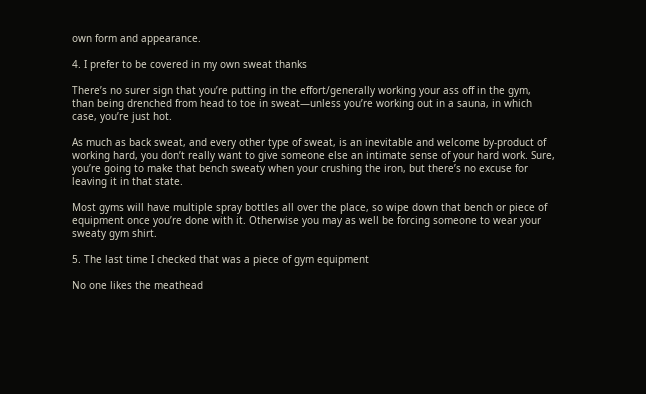own form and appearance.

4. I prefer to be covered in my own sweat thanks

There’s no surer sign that you’re putting in the effort/generally working your ass off in the gym, than being drenched from head to toe in sweat—unless you’re working out in a sauna, in which case, you’re just hot.

As much as back sweat, and every other type of sweat, is an inevitable and welcome by-product of working hard, you don’t really want to give someone else an intimate sense of your hard work. Sure, you’re going to make that bench sweaty when your crushing the iron, but there’s no excuse for leaving it in that state.

Most gyms will have multiple spray bottles all over the place, so wipe down that bench or piece of equipment once you’re done with it. Otherwise you may as well be forcing someone to wear your sweaty gym shirt.

5. The last time I checked that was a piece of gym equipment

No one likes the meathead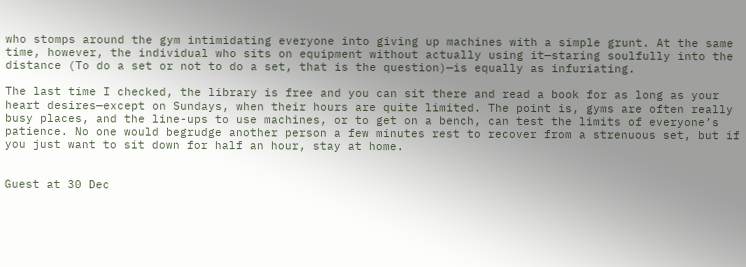who stomps around the gym intimidating everyone into giving up machines with a simple grunt. At the same time, however, the individual who sits on equipment without actually using it—staring soulfully into the distance (To do a set or not to do a set, that is the question)—is equally as infuriating.

The last time I checked, the library is free and you can sit there and read a book for as long as your heart desires—except on Sundays, when their hours are quite limited. The point is, gyms are often really busy places, and the line-ups to use machines, or to get on a bench, can test the limits of everyone’s patience. No one would begrudge another person a few minutes rest to recover from a strenuous set, but if you just want to sit down for half an hour, stay at home.


Guest at 30 Dec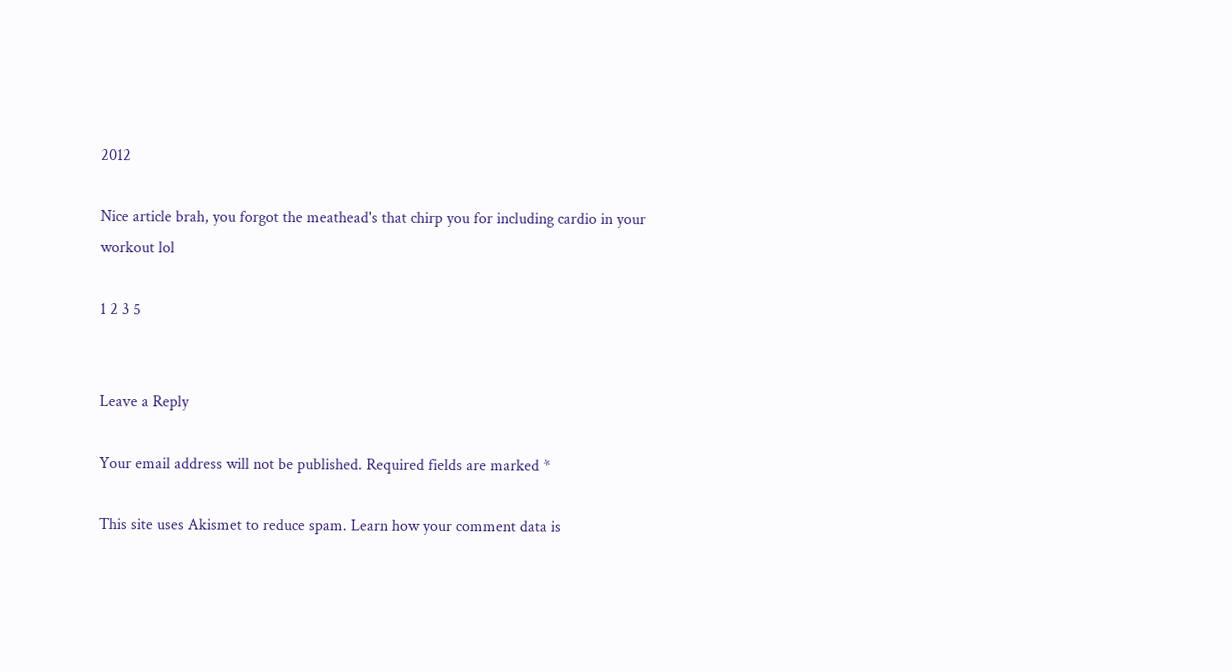2012

Nice article brah, you forgot the meathead's that chirp you for including cardio in your workout lol

1 2 3 5


Leave a Reply

Your email address will not be published. Required fields are marked *

This site uses Akismet to reduce spam. Learn how your comment data is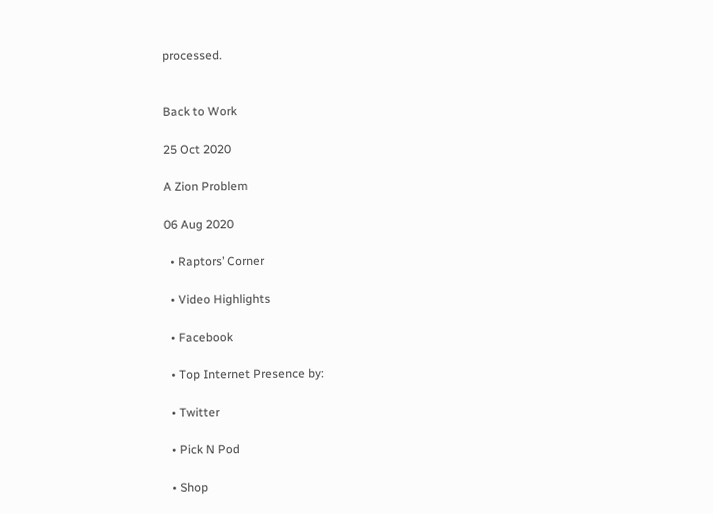processed.


Back to Work

25 Oct 2020

A Zion Problem

06 Aug 2020

  • Raptors’ Corner

  • Video Highlights

  • Facebook

  • Top Internet Presence by:

  • Twitter

  • Pick N Pod

  • Shop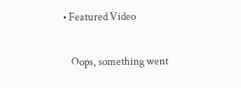• Featured Video

    Oops, something went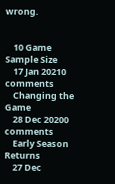wrong.


    10 Game Sample Size
    17 Jan 20210 comments
    Changing the Game
    28 Dec 20200 comments
    Early Season Returns
    27 Dec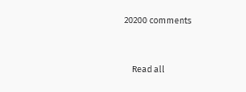20200 comments


    Read all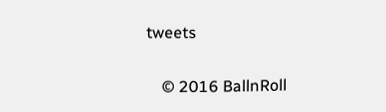tweets

    © 2016 BallnRoll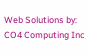Web Solutions by: CO4 Computing Inc